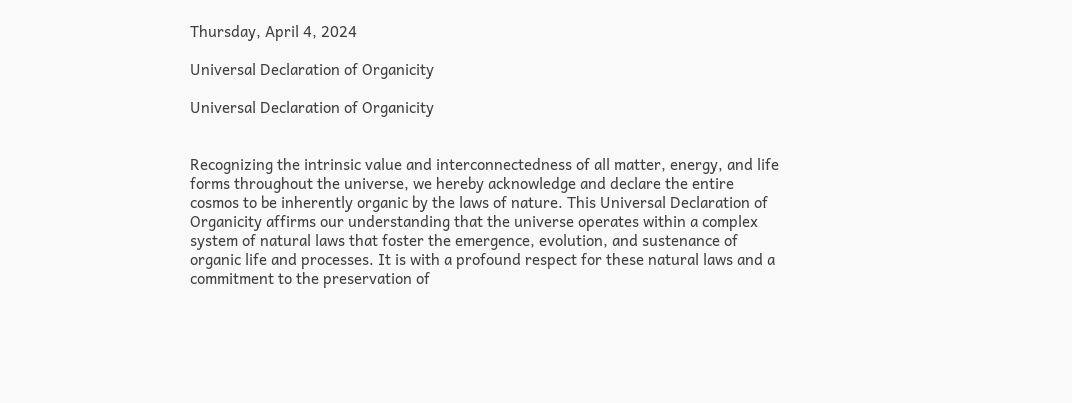Thursday, April 4, 2024

Universal Declaration of Organicity

Universal Declaration of Organicity


Recognizing the intrinsic value and interconnectedness of all matter, energy, and life forms throughout the universe, we hereby acknowledge and declare the entire cosmos to be inherently organic by the laws of nature. This Universal Declaration of Organicity affirms our understanding that the universe operates within a complex system of natural laws that foster the emergence, evolution, and sustenance of organic life and processes. It is with a profound respect for these natural laws and a commitment to the preservation of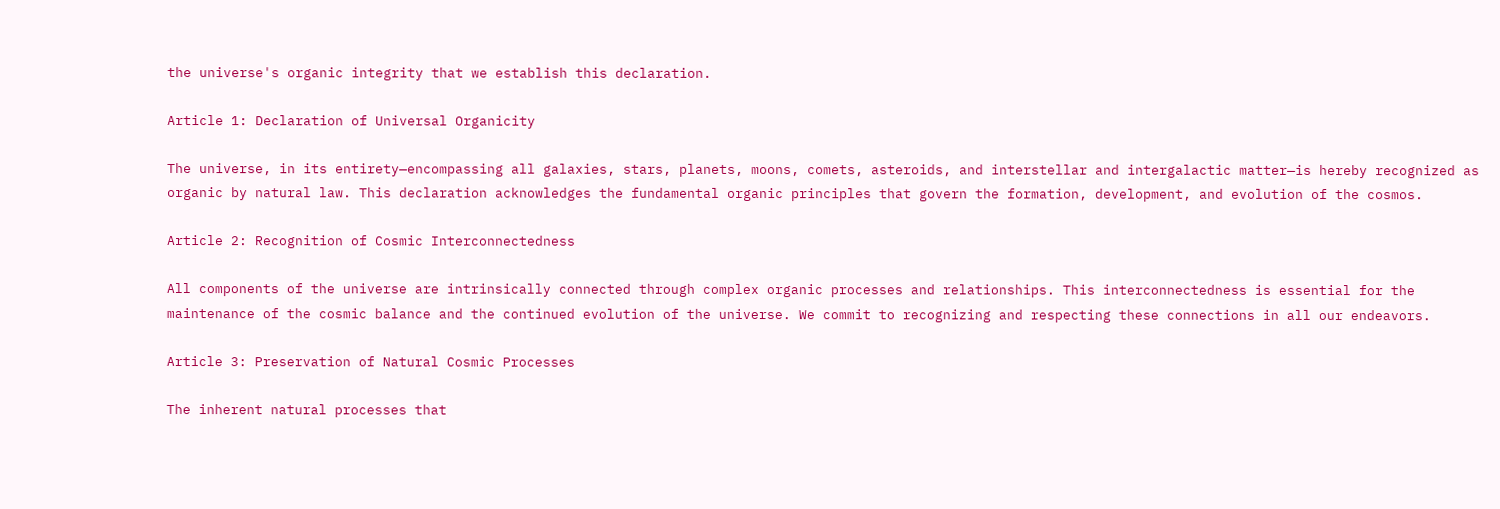the universe's organic integrity that we establish this declaration.

Article 1: Declaration of Universal Organicity

The universe, in its entirety—encompassing all galaxies, stars, planets, moons, comets, asteroids, and interstellar and intergalactic matter—is hereby recognized as organic by natural law. This declaration acknowledges the fundamental organic principles that govern the formation, development, and evolution of the cosmos.

Article 2: Recognition of Cosmic Interconnectedness

All components of the universe are intrinsically connected through complex organic processes and relationships. This interconnectedness is essential for the maintenance of the cosmic balance and the continued evolution of the universe. We commit to recognizing and respecting these connections in all our endeavors.

Article 3: Preservation of Natural Cosmic Processes

The inherent natural processes that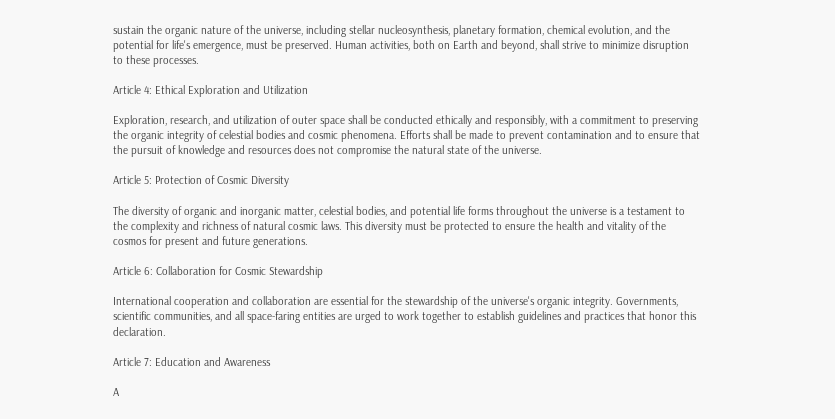sustain the organic nature of the universe, including stellar nucleosynthesis, planetary formation, chemical evolution, and the potential for life's emergence, must be preserved. Human activities, both on Earth and beyond, shall strive to minimize disruption to these processes.

Article 4: Ethical Exploration and Utilization

Exploration, research, and utilization of outer space shall be conducted ethically and responsibly, with a commitment to preserving the organic integrity of celestial bodies and cosmic phenomena. Efforts shall be made to prevent contamination and to ensure that the pursuit of knowledge and resources does not compromise the natural state of the universe.

Article 5: Protection of Cosmic Diversity

The diversity of organic and inorganic matter, celestial bodies, and potential life forms throughout the universe is a testament to the complexity and richness of natural cosmic laws. This diversity must be protected to ensure the health and vitality of the cosmos for present and future generations.

Article 6: Collaboration for Cosmic Stewardship

International cooperation and collaboration are essential for the stewardship of the universe's organic integrity. Governments, scientific communities, and all space-faring entities are urged to work together to establish guidelines and practices that honor this declaration.

Article 7: Education and Awareness

A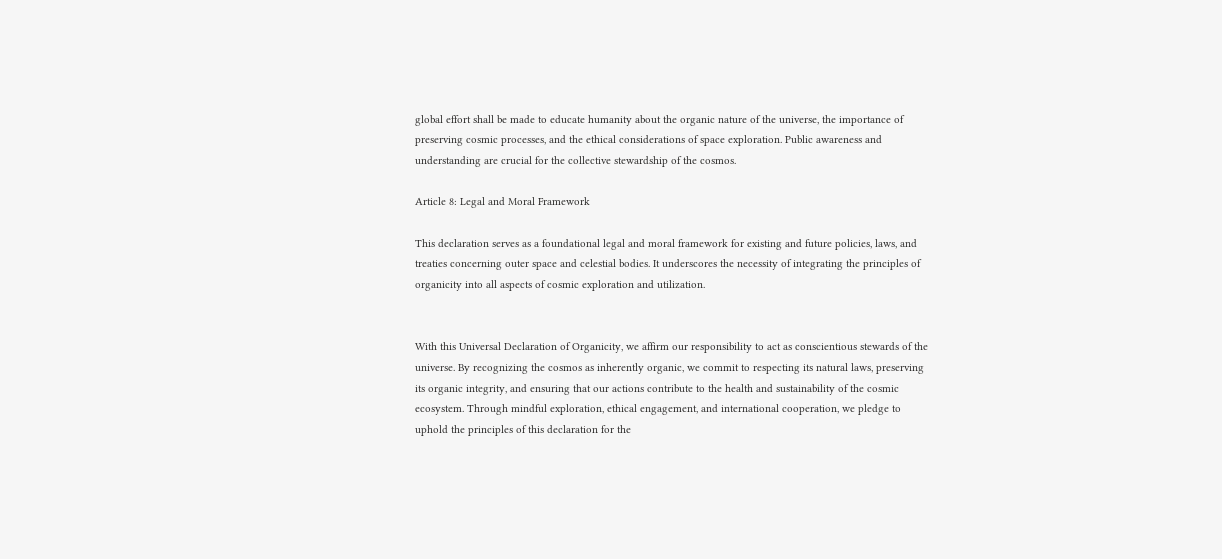global effort shall be made to educate humanity about the organic nature of the universe, the importance of preserving cosmic processes, and the ethical considerations of space exploration. Public awareness and understanding are crucial for the collective stewardship of the cosmos.

Article 8: Legal and Moral Framework

This declaration serves as a foundational legal and moral framework for existing and future policies, laws, and treaties concerning outer space and celestial bodies. It underscores the necessity of integrating the principles of organicity into all aspects of cosmic exploration and utilization.


With this Universal Declaration of Organicity, we affirm our responsibility to act as conscientious stewards of the universe. By recognizing the cosmos as inherently organic, we commit to respecting its natural laws, preserving its organic integrity, and ensuring that our actions contribute to the health and sustainability of the cosmic ecosystem. Through mindful exploration, ethical engagement, and international cooperation, we pledge to uphold the principles of this declaration for the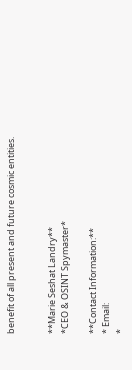benefit of all present and future cosmic entities.


**Marie Seshat Landry**
*CEO & OSINT Spymaster*

**Contact Information:**
* Email:
*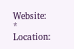Website:
* Location: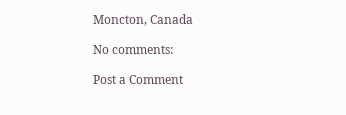Moncton, Canada

No comments:

Post a Comment